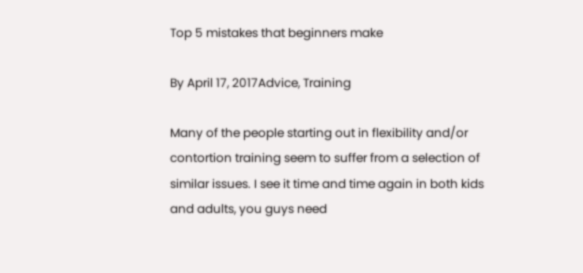Top 5 mistakes that beginners make

By April 17, 2017Advice, Training

Many of the people starting out in flexibility and/or contortion training seem to suffer from a selection of similar issues. I see it time and time again in both kids and adults, you guys need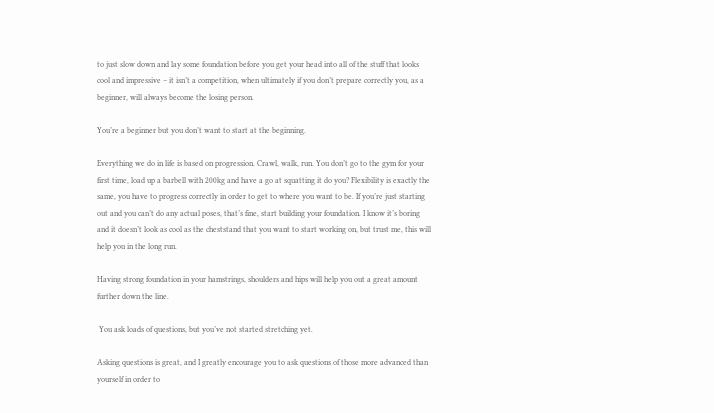to just slow down and lay some foundation before you get your head into all of the stuff that looks cool and impressive – it isn’t a competition, when ultimately if you don’t prepare correctly you, as a beginner, will always become the losing person.

You’re a beginner but you don’t want to start at the beginning.

Everything we do in life is based on progression. Crawl, walk, run. You don’t go to the gym for your first time, load up a barbell with 200kg and have a go at squatting it do you? Flexibility is exactly the same, you have to progress correctly in order to get to where you want to be. If you’re just starting out and you can’t do any actual poses, that’s fine, start building your foundation. I know it’s boring and it doesn’t look as cool as the cheststand that you want to start working on, but trust me, this will help you in the long run.

Having strong foundation in your hamstrings, shoulders and hips will help you out a great amount further down the line.

 You ask loads of questions, but you’ve not started stretching yet.

Asking questions is great, and I greatly encourage you to ask questions of those more advanced than yourself in order to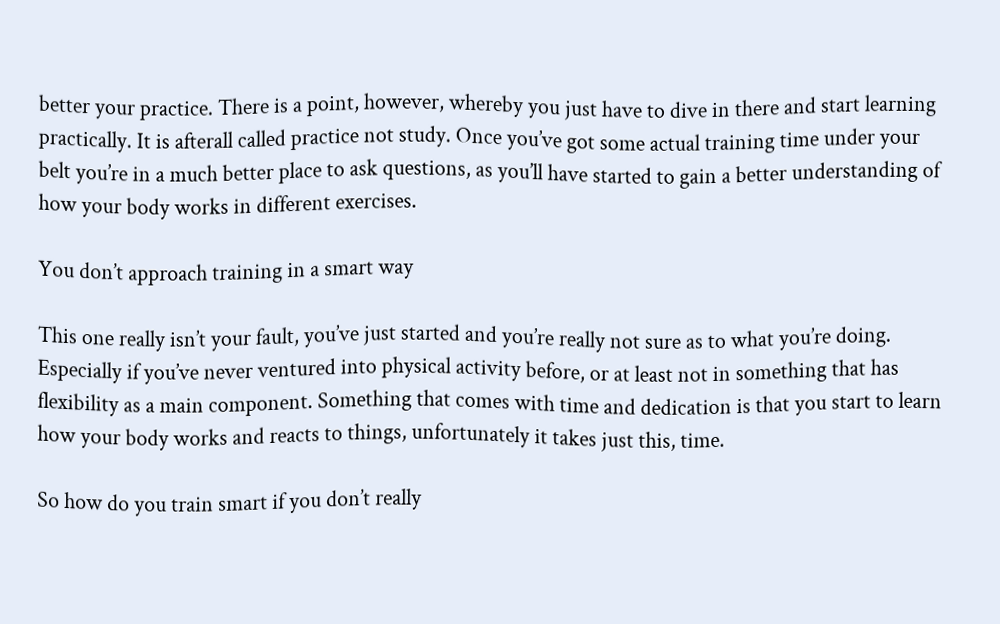better your practice. There is a point, however, whereby you just have to dive in there and start learning practically. It is afterall called practice not study. Once you’ve got some actual training time under your belt you’re in a much better place to ask questions, as you’ll have started to gain a better understanding of how your body works in different exercises.

You don’t approach training in a smart way

This one really isn’t your fault, you’ve just started and you’re really not sure as to what you’re doing. Especially if you’ve never ventured into physical activity before, or at least not in something that has flexibility as a main component. Something that comes with time and dedication is that you start to learn how your body works and reacts to things, unfortunately it takes just this, time.

So how do you train smart if you don’t really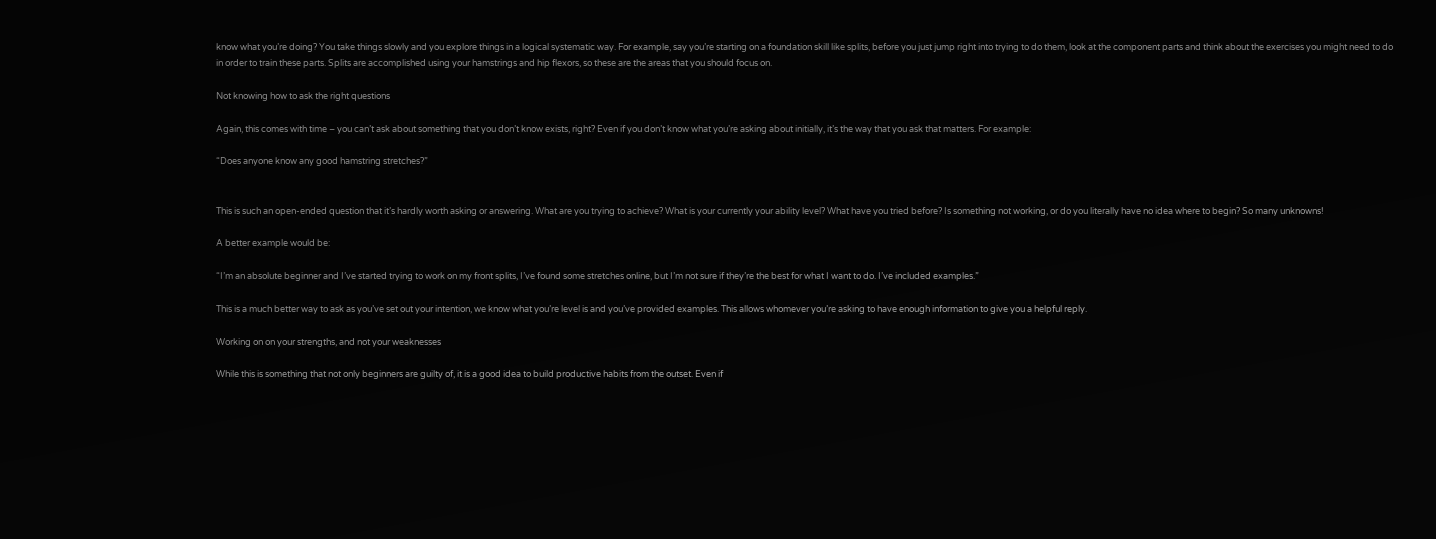know what you’re doing? You take things slowly and you explore things in a logical systematic way. For example, say you’re starting on a foundation skill like splits, before you just jump right into trying to do them, look at the component parts and think about the exercises you might need to do in order to train these parts. Splits are accomplished using your hamstrings and hip flexors, so these are the areas that you should focus on.

Not knowing how to ask the right questions

Again, this comes with time – you can’t ask about something that you don’t know exists, right? Even if you don’t know what you’re asking about initially, it’s the way that you ask that matters. For example:

“Does anyone know any good hamstring stretches?”


This is such an open-ended question that it’s hardly worth asking or answering. What are you trying to achieve? What is your currently your ability level? What have you tried before? Is something not working, or do you literally have no idea where to begin? So many unknowns!

A better example would be:

“I’m an absolute beginner and I’ve started trying to work on my front splits, I’ve found some stretches online, but I’m not sure if they’re the best for what I want to do. I’ve included examples.”

This is a much better way to ask as you’ve set out your intention, we know what you’re level is and you’ve provided examples. This allows whomever you’re asking to have enough information to give you a helpful reply.

Working on on your strengths, and not your weaknesses

While this is something that not only beginners are guilty of, it is a good idea to build productive habits from the outset. Even if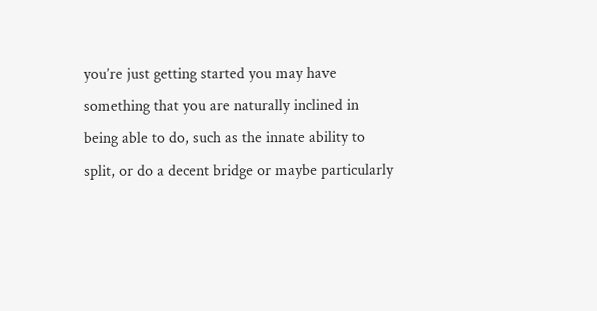you’re just getting started you may have something that you are naturally inclined in being able to do, such as the innate ability to split, or do a decent bridge or maybe particularly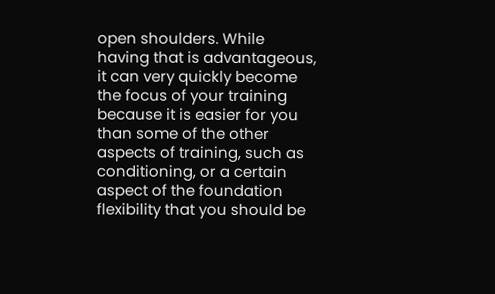open shoulders. While having that is advantageous, it can very quickly become the focus of your training because it is easier for you than some of the other aspects of training, such as conditioning, or a certain aspect of the foundation flexibility that you should be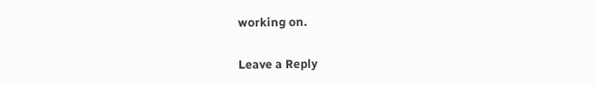working on.

Leave a Reply